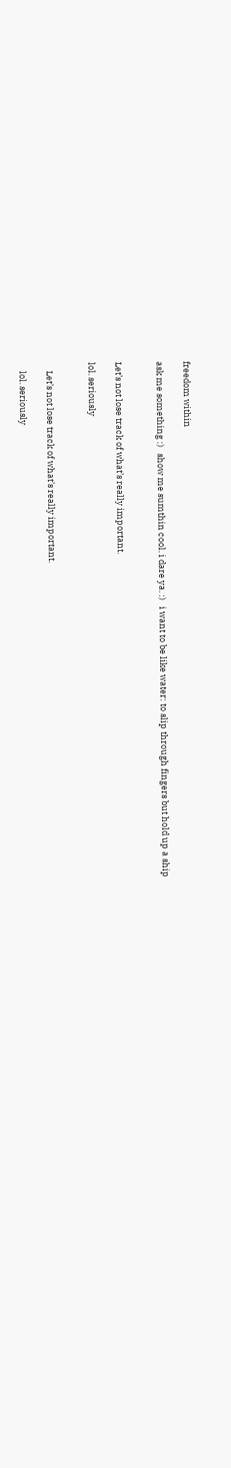freedom within

ask me something :)   show me sumthin cool. i dare ya. :)   i want to be like water: to slip through fingers but hold up a ship


Let’s not lose track of what’s really important.

lol. seriously


    Let’s not lose track of what’s really important.

    lol. seriously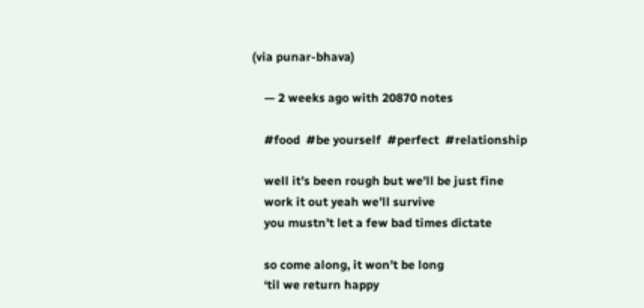(via punar-bhava)

    — 2 weeks ago with 20870 notes

    #food  #be yourself  #perfect  #relationship

    well it’s been rough but we’ll be just fine
    work it out yeah we’ll survive
    you mustn’t let a few bad times dictate

    so come along, it won’t be long
    ‘til we return happy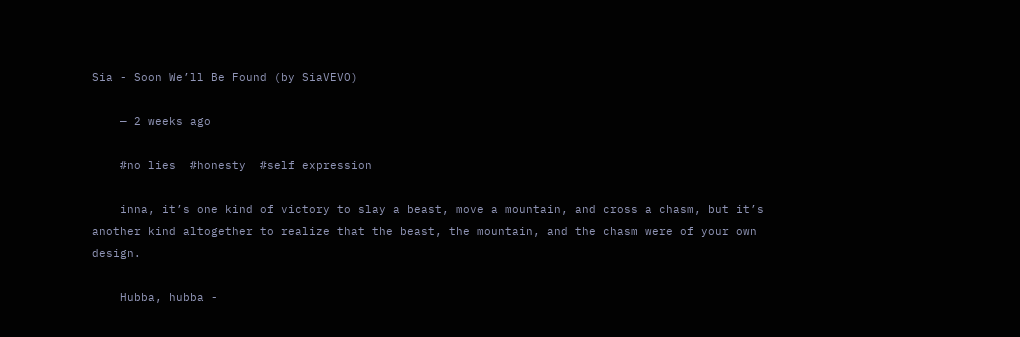Sia - Soon We’ll Be Found (by SiaVEVO)

    — 2 weeks ago

    #no lies  #honesty  #self expression

    inna, it’s one kind of victory to slay a beast, move a mountain, and cross a chasm, but it’s another kind altogether to realize that the beast, the mountain, and the chasm were of your own design.

    Hubba, hubba -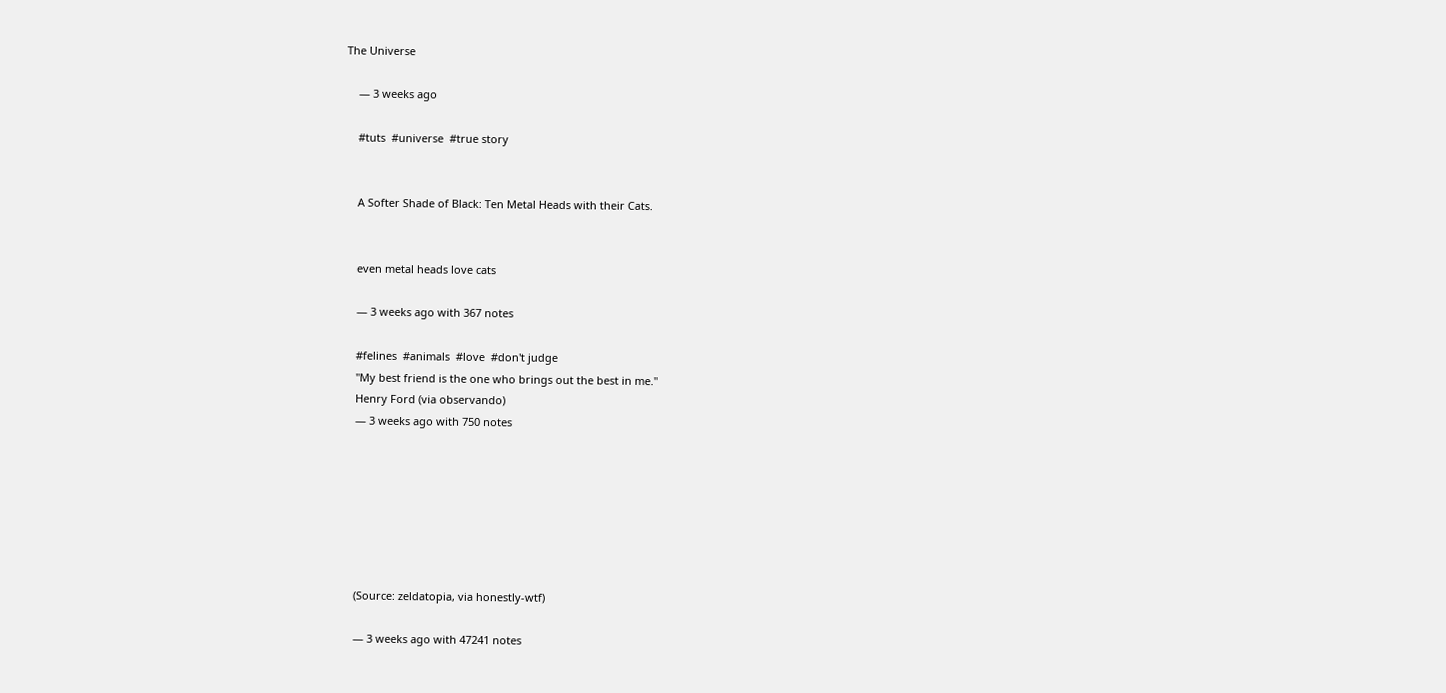The Universe

    — 3 weeks ago

    #tuts  #universe  #true story


    A Softer Shade of Black: Ten Metal Heads with their Cats.


    even metal heads love cats

    — 3 weeks ago with 367 notes

    #felines  #animals  #love  #don't judge
    "My best friend is the one who brings out the best in me."
    Henry Ford (via observando)
    — 3 weeks ago with 750 notes







    (Source: zeldatopia, via honestly-wtf)

    — 3 weeks ago with 47241 notes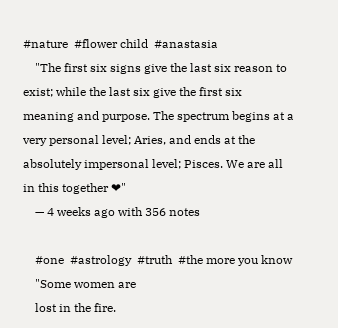#nature  #flower child  #anastasia
    "The first six signs give the last six reason to exist; while the last six give the first six meaning and purpose. The spectrum begins at a very personal level; Aries, and ends at the absolutely impersonal level; Pisces. We are all in this together ❤"
    — 4 weeks ago with 356 notes

    #one  #astrology  #truth  #the more you know
    "Some women are
    lost in the fire.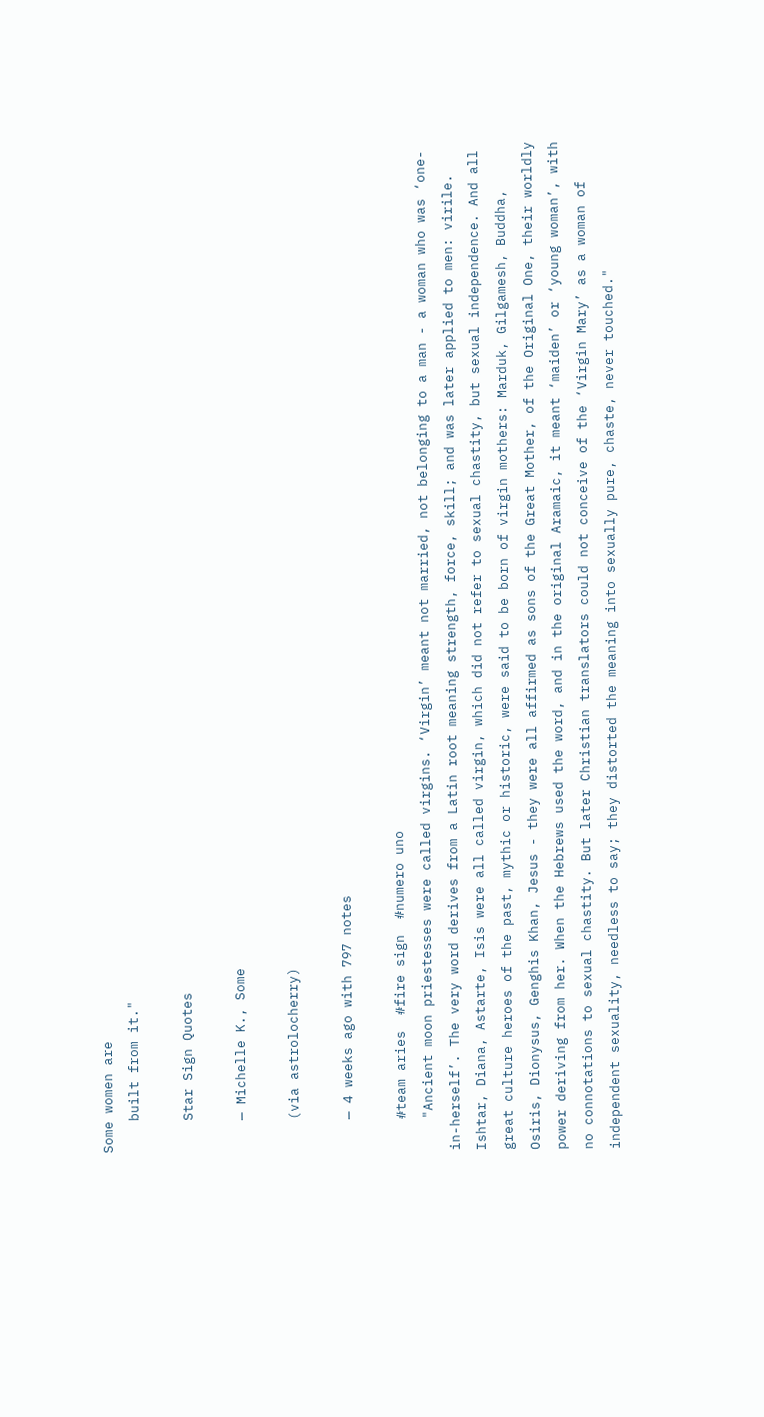Some women are
    built from it."

    Star Sign Quotes

    — Michelle K., Some

    (via astrolocherry)

    — 4 weeks ago with 797 notes

    #team aries  #fire sign  #numero uno
    "Ancient moon priestesses were called virgins. ‘Virgin’ meant not married, not belonging to a man - a woman who was ‘one-in-herself’. The very word derives from a Latin root meaning strength, force, skill; and was later applied to men: virile. Ishtar, Diana, Astarte, Isis were all called virgin, which did not refer to sexual chastity, but sexual independence. And all great culture heroes of the past, mythic or historic, were said to be born of virgin mothers: Marduk, Gilgamesh, Buddha, Osiris, Dionysus, Genghis Khan, Jesus - they were all affirmed as sons of the Great Mother, of the Original One, their worldly power deriving from her. When the Hebrews used the word, and in the original Aramaic, it meant ‘maiden’ or ‘young woman’, with no connotations to sexual chastity. But later Christian translators could not conceive of the ‘Virgin Mary’ as a woman of independent sexuality, needless to say; they distorted the meaning into sexually pure, chaste, never touched."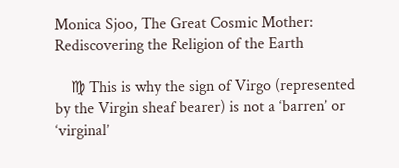Monica Sjoo, The Great Cosmic Mother: Rediscovering the Religion of the Earth

    ♍ This is why the sign of Virgo (represented by the Virgin sheaf bearer) is not a ‘barren’ or ‘virginal’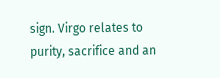sign. Virgo relates to purity, sacrifice and an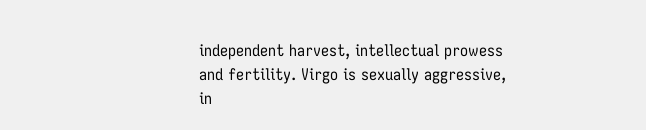independent harvest, intellectual prowess and fertility. Virgo is sexually aggressive, in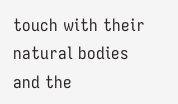touch with their natural bodies and the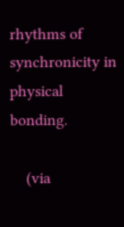rhythms of synchronicity in physical bonding.

    (via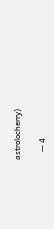astrolocherry)

    — 4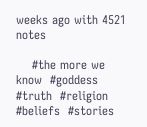weeks ago with 4521 notes

    #the more we know  #goddess  #truth  #religion  #beliefs  #stories